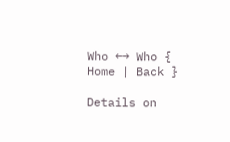Who ←→ Who { Home | Back }

Details on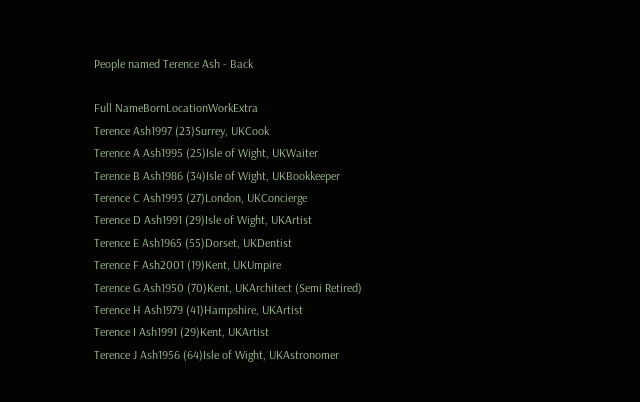People named Terence Ash - Back

Full NameBornLocationWorkExtra
Terence Ash1997 (23)Surrey, UKCook
Terence A Ash1995 (25)Isle of Wight, UKWaiter
Terence B Ash1986 (34)Isle of Wight, UKBookkeeper
Terence C Ash1993 (27)London, UKConcierge
Terence D Ash1991 (29)Isle of Wight, UKArtist
Terence E Ash1965 (55)Dorset, UKDentist
Terence F Ash2001 (19)Kent, UKUmpire
Terence G Ash1950 (70)Kent, UKArchitect (Semi Retired)
Terence H Ash1979 (41)Hampshire, UKArtist
Terence I Ash1991 (29)Kent, UKArtist
Terence J Ash1956 (64)Isle of Wight, UKAstronomer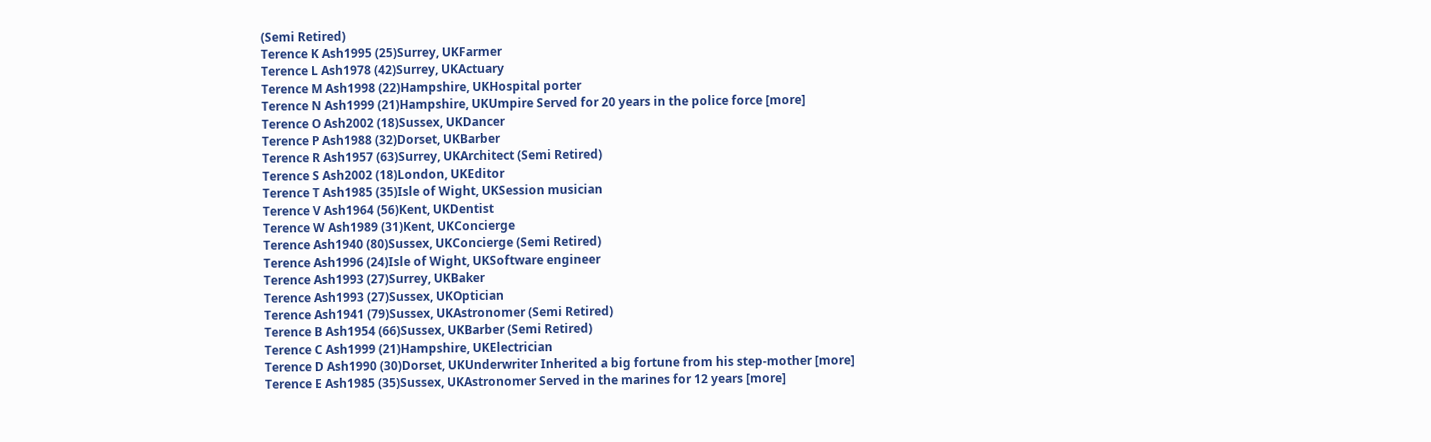(Semi Retired)
Terence K Ash1995 (25)Surrey, UKFarmer
Terence L Ash1978 (42)Surrey, UKActuary
Terence M Ash1998 (22)Hampshire, UKHospital porter
Terence N Ash1999 (21)Hampshire, UKUmpire Served for 20 years in the police force [more]
Terence O Ash2002 (18)Sussex, UKDancer
Terence P Ash1988 (32)Dorset, UKBarber
Terence R Ash1957 (63)Surrey, UKArchitect (Semi Retired)
Terence S Ash2002 (18)London, UKEditor
Terence T Ash1985 (35)Isle of Wight, UKSession musician
Terence V Ash1964 (56)Kent, UKDentist
Terence W Ash1989 (31)Kent, UKConcierge
Terence Ash1940 (80)Sussex, UKConcierge (Semi Retired)
Terence Ash1996 (24)Isle of Wight, UKSoftware engineer
Terence Ash1993 (27)Surrey, UKBaker
Terence Ash1993 (27)Sussex, UKOptician
Terence Ash1941 (79)Sussex, UKAstronomer (Semi Retired)
Terence B Ash1954 (66)Sussex, UKBarber (Semi Retired)
Terence C Ash1999 (21)Hampshire, UKElectrician
Terence D Ash1990 (30)Dorset, UKUnderwriter Inherited a big fortune from his step-mother [more]
Terence E Ash1985 (35)Sussex, UKAstronomer Served in the marines for 12 years [more]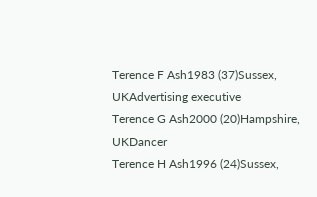Terence F Ash1983 (37)Sussex, UKAdvertising executive
Terence G Ash2000 (20)Hampshire, UKDancer
Terence H Ash1996 (24)Sussex,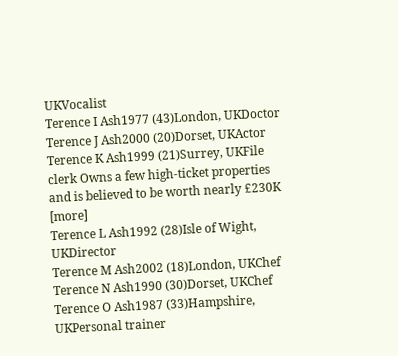UKVocalist
Terence I Ash1977 (43)London, UKDoctor
Terence J Ash2000 (20)Dorset, UKActor
Terence K Ash1999 (21)Surrey, UKFile clerk Owns a few high-ticket properties and is believed to be worth nearly £230K [more]
Terence L Ash1992 (28)Isle of Wight, UKDirector
Terence M Ash2002 (18)London, UKChef
Terence N Ash1990 (30)Dorset, UKChef
Terence O Ash1987 (33)Hampshire, UKPersonal trainer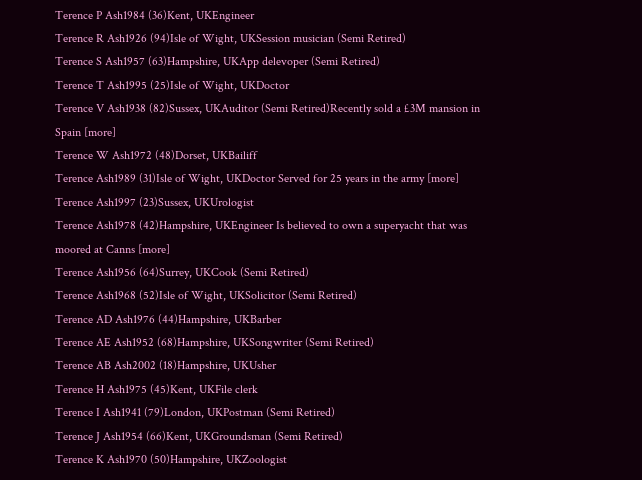Terence P Ash1984 (36)Kent, UKEngineer
Terence R Ash1926 (94)Isle of Wight, UKSession musician (Semi Retired)
Terence S Ash1957 (63)Hampshire, UKApp delevoper (Semi Retired)
Terence T Ash1995 (25)Isle of Wight, UKDoctor
Terence V Ash1938 (82)Sussex, UKAuditor (Semi Retired)Recently sold a £3M mansion in Spain [more]
Terence W Ash1972 (48)Dorset, UKBailiff
Terence Ash1989 (31)Isle of Wight, UKDoctor Served for 25 years in the army [more]
Terence Ash1997 (23)Sussex, UKUrologist
Terence Ash1978 (42)Hampshire, UKEngineer Is believed to own a superyacht that was moored at Canns [more]
Terence Ash1956 (64)Surrey, UKCook (Semi Retired)
Terence Ash1968 (52)Isle of Wight, UKSolicitor (Semi Retired)
Terence AD Ash1976 (44)Hampshire, UKBarber
Terence AE Ash1952 (68)Hampshire, UKSongwriter (Semi Retired)
Terence AB Ash2002 (18)Hampshire, UKUsher
Terence H Ash1975 (45)Kent, UKFile clerk
Terence I Ash1941 (79)London, UKPostman (Semi Retired)
Terence J Ash1954 (66)Kent, UKGroundsman (Semi Retired)
Terence K Ash1970 (50)Hampshire, UKZoologist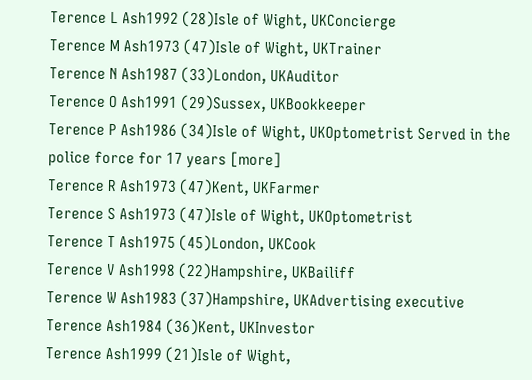Terence L Ash1992 (28)Isle of Wight, UKConcierge
Terence M Ash1973 (47)Isle of Wight, UKTrainer
Terence N Ash1987 (33)London, UKAuditor
Terence O Ash1991 (29)Sussex, UKBookkeeper
Terence P Ash1986 (34)Isle of Wight, UKOptometrist Served in the police force for 17 years [more]
Terence R Ash1973 (47)Kent, UKFarmer
Terence S Ash1973 (47)Isle of Wight, UKOptometrist
Terence T Ash1975 (45)London, UKCook
Terence V Ash1998 (22)Hampshire, UKBailiff
Terence W Ash1983 (37)Hampshire, UKAdvertising executive
Terence Ash1984 (36)Kent, UKInvestor
Terence Ash1999 (21)Isle of Wight,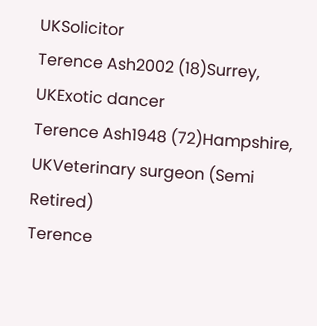UKSolicitor
Terence Ash2002 (18)Surrey, UKExotic dancer
Terence Ash1948 (72)Hampshire, UKVeterinary surgeon (Semi Retired)
Terence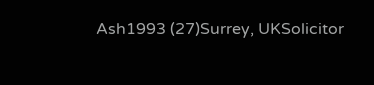Ash1993 (27)Surrey, UKSolicitor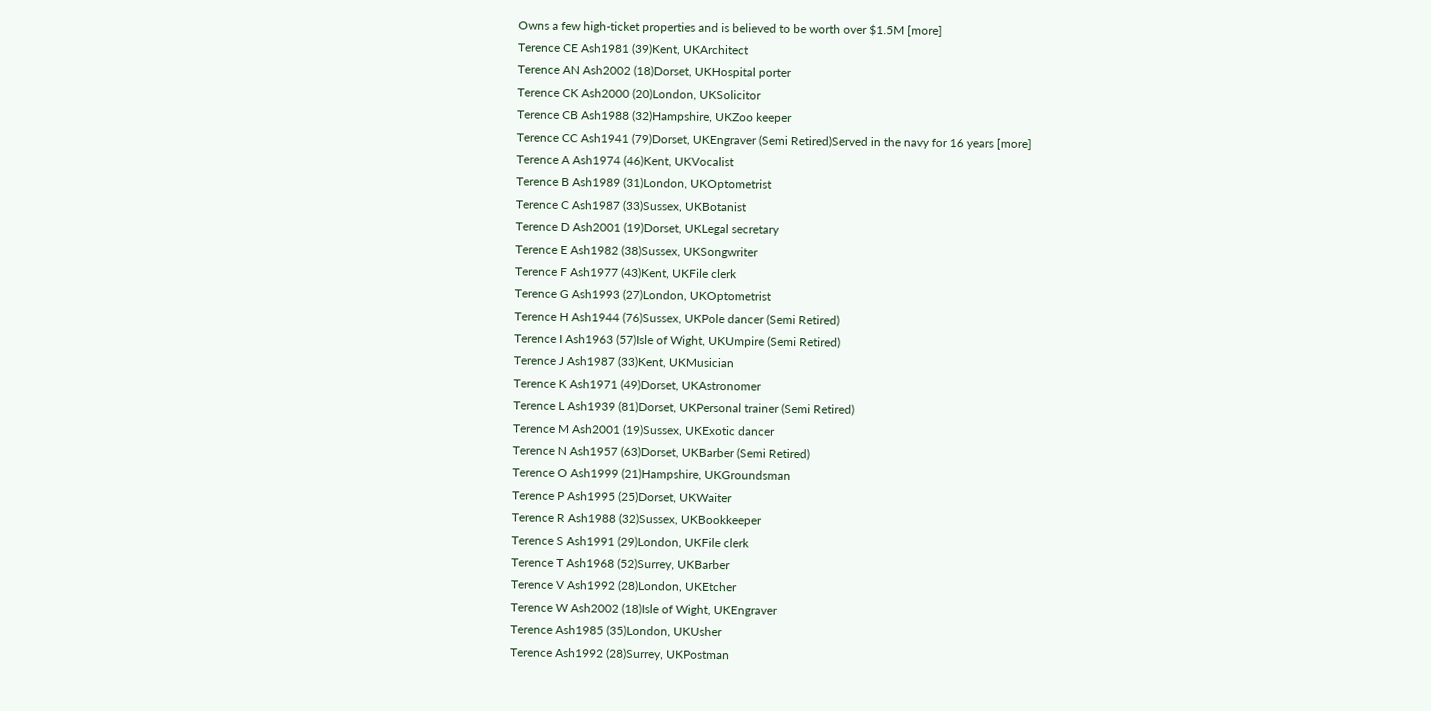Owns a few high-ticket properties and is believed to be worth over $1.5M [more]
Terence CE Ash1981 (39)Kent, UKArchitect
Terence AN Ash2002 (18)Dorset, UKHospital porter
Terence CK Ash2000 (20)London, UKSolicitor
Terence CB Ash1988 (32)Hampshire, UKZoo keeper
Terence CC Ash1941 (79)Dorset, UKEngraver (Semi Retired)Served in the navy for 16 years [more]
Terence A Ash1974 (46)Kent, UKVocalist
Terence B Ash1989 (31)London, UKOptometrist
Terence C Ash1987 (33)Sussex, UKBotanist
Terence D Ash2001 (19)Dorset, UKLegal secretary
Terence E Ash1982 (38)Sussex, UKSongwriter
Terence F Ash1977 (43)Kent, UKFile clerk
Terence G Ash1993 (27)London, UKOptometrist
Terence H Ash1944 (76)Sussex, UKPole dancer (Semi Retired)
Terence I Ash1963 (57)Isle of Wight, UKUmpire (Semi Retired)
Terence J Ash1987 (33)Kent, UKMusician
Terence K Ash1971 (49)Dorset, UKAstronomer
Terence L Ash1939 (81)Dorset, UKPersonal trainer (Semi Retired)
Terence M Ash2001 (19)Sussex, UKExotic dancer
Terence N Ash1957 (63)Dorset, UKBarber (Semi Retired)
Terence O Ash1999 (21)Hampshire, UKGroundsman
Terence P Ash1995 (25)Dorset, UKWaiter
Terence R Ash1988 (32)Sussex, UKBookkeeper
Terence S Ash1991 (29)London, UKFile clerk
Terence T Ash1968 (52)Surrey, UKBarber
Terence V Ash1992 (28)London, UKEtcher
Terence W Ash2002 (18)Isle of Wight, UKEngraver
Terence Ash1985 (35)London, UKUsher
Terence Ash1992 (28)Surrey, UKPostman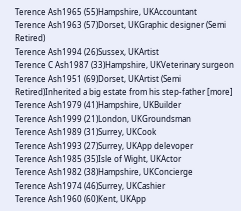Terence Ash1965 (55)Hampshire, UKAccountant
Terence Ash1963 (57)Dorset, UKGraphic designer (Semi Retired)
Terence Ash1994 (26)Sussex, UKArtist
Terence C Ash1987 (33)Hampshire, UKVeterinary surgeon
Terence Ash1951 (69)Dorset, UKArtist (Semi Retired)Inherited a big estate from his step-father [more]
Terence Ash1979 (41)Hampshire, UKBuilder
Terence Ash1999 (21)London, UKGroundsman
Terence Ash1989 (31)Surrey, UKCook
Terence Ash1993 (27)Surrey, UKApp delevoper
Terence Ash1985 (35)Isle of Wight, UKActor
Terence Ash1982 (38)Hampshire, UKConcierge
Terence Ash1974 (46)Surrey, UKCashier
Terence Ash1960 (60)Kent, UKApp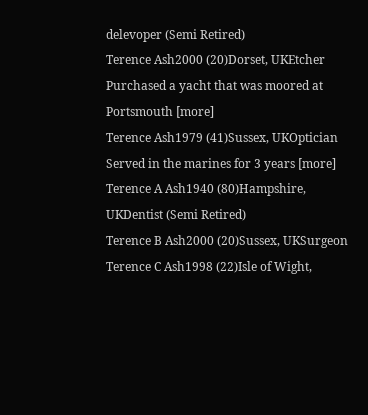delevoper (Semi Retired)
Terence Ash2000 (20)Dorset, UKEtcher Purchased a yacht that was moored at Portsmouth [more]
Terence Ash1979 (41)Sussex, UKOptician Served in the marines for 3 years [more]
Terence A Ash1940 (80)Hampshire, UKDentist (Semi Retired)
Terence B Ash2000 (20)Sussex, UKSurgeon
Terence C Ash1998 (22)Isle of Wight,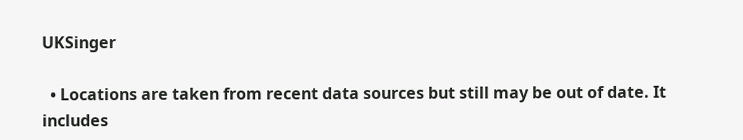UKSinger

  • Locations are taken from recent data sources but still may be out of date. It includes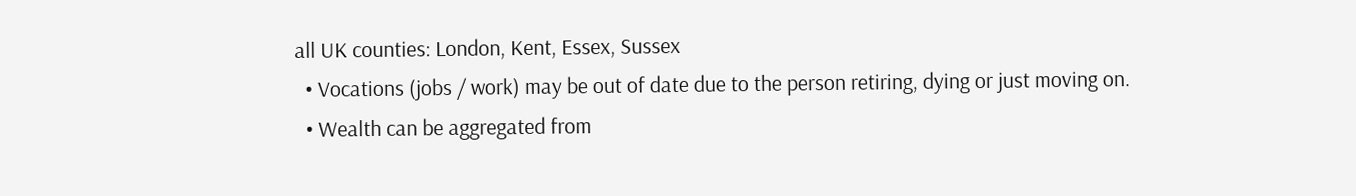all UK counties: London, Kent, Essex, Sussex
  • Vocations (jobs / work) may be out of date due to the person retiring, dying or just moving on.
  • Wealth can be aggregated from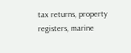tax returns, property registers, marine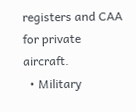registers and CAA for private aircraft.
  • Military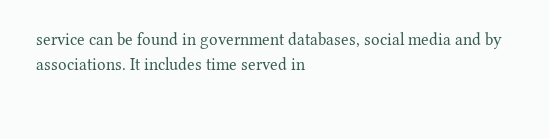service can be found in government databases, social media and by associations. It includes time served in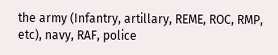the army (Infantry, artillary, REME, ROC, RMP, etc), navy, RAF, police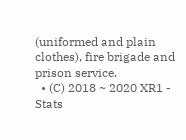(uniformed and plain clothes), fire brigade and prison service.
  • (C) 2018 ~ 2020 XR1 - Stats